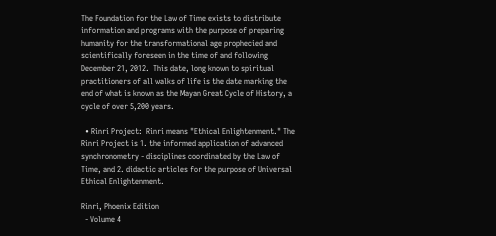The Foundation for the Law of Time exists to distribute information and programs with the purpose of preparing humanity for the transformational age prophecied and scientifically foreseen in the time of and following December 21, 2012.  This date, long known to spiritual practitioners of all walks of life is the date marking the end of what is known as the Mayan Great Cycle of History, a cycle of over 5,200 years.

  • Rinri Project:  Rinri means "Ethical Enlightenment." The Rinri Project is 1. the informed application of advanced synchronometry - disciplines coordinated by the Law of Time, and 2. didactic articles for the purpose of Universal Ethical Enlightenment.

Rinri, Phoenix Edition
  - Volume 4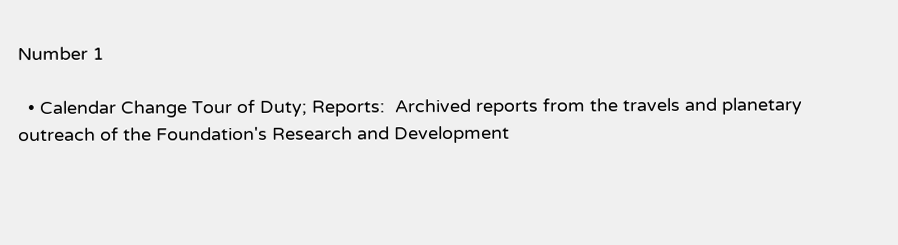Number 1

  • Calendar Change Tour of Duty; Reports:  Archived reports from the travels and planetary outreach of the Foundation's Research and Development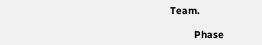Team.

        Phase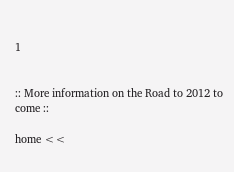1


:: More information on the Road to 2012 to come ::

home <<